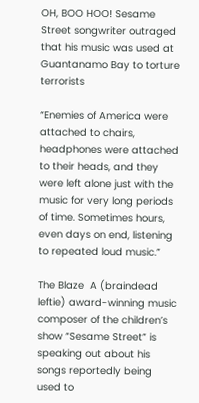OH, BOO HOO! Sesame Street songwriter outraged that his music was used at Guantanamo Bay to torture terrorists

“Enemies of America were attached to chairs, headphones were attached to their heads, and they were left alone just with the music for very long periods of time. Sometimes hours, even days on end, listening to repeated loud music.”

The Blaze  A (braindead leftie) award-winning music composer of the children’s show “Sesame Street” is speaking out about his songs reportedly being used to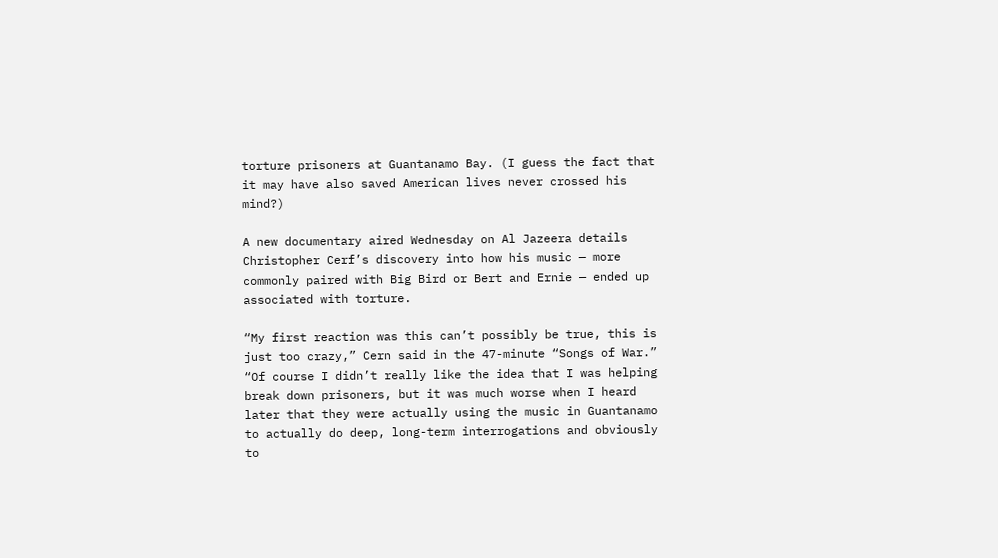torture prisoners at Guantanamo Bay. (I guess the fact that it may have also saved American lives never crossed his mind?)

A new documentary aired Wednesday on Al Jazeera details Christopher Cerf’s discovery into how his music — more commonly paired with Big Bird or Bert and Ernie — ended up associated with torture.

“My first reaction was this can’t possibly be true, this is just too crazy,” Cern said in the 47-minute “Songs of War.” “Of course I didn’t really like the idea that I was helping break down prisoners, but it was much worse when I heard later that they were actually using the music in Guantanamo to actually do deep, long-term interrogations and obviously to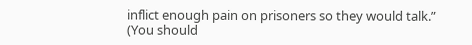inflict enough pain on prisoners so they would talk.” (You should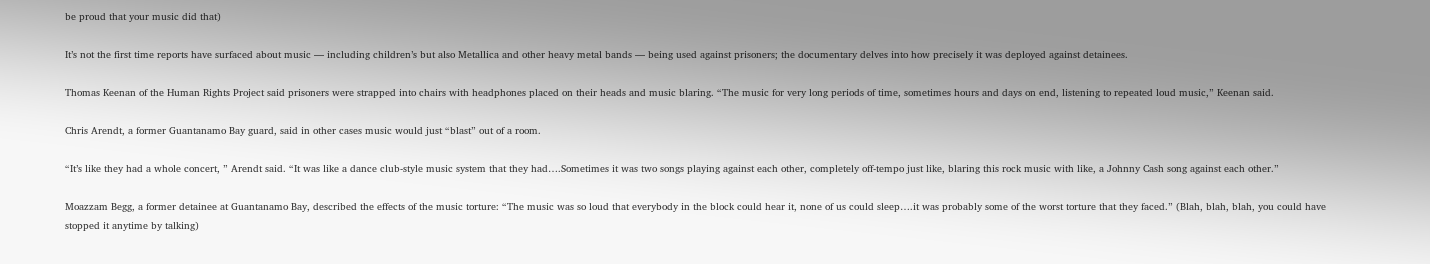be proud that your music did that)

It’s not the first time reports have surfaced about music — including children’s but also Metallica and other heavy metal bands — being used against prisoners; the documentary delves into how precisely it was deployed against detainees.

Thomas Keenan of the Human Rights Project said prisoners were strapped into chairs with headphones placed on their heads and music blaring. “The music for very long periods of time, sometimes hours and days on end, listening to repeated loud music,” Keenan said.

Chris Arendt, a former Guantanamo Bay guard, said in other cases music would just “blast” out of a room.

“It’s like they had a whole concert, ” Arendt said. “It was like a dance club-style music system that they had….Sometimes it was two songs playing against each other, completely off-tempo just like, blaring this rock music with like, a Johnny Cash song against each other.”

Moazzam Begg, a former detainee at Guantanamo Bay, described the effects of the music torture: “The music was so loud that everybody in the block could hear it, none of us could sleep….it was probably some of the worst torture that they faced.” (Blah, blah, blah, you could have stopped it anytime by talking)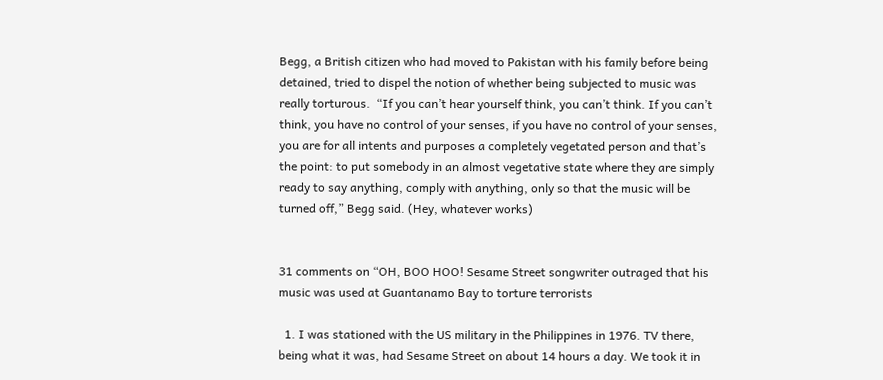Begg, a British citizen who had moved to Pakistan with his family before being detained, tried to dispel the notion of whether being subjected to music was really torturous.  “If you can’t hear yourself think, you can’t think. If you can’t think, you have no control of your senses, if you have no control of your senses, you are for all intents and purposes a completely vegetated person and that’s the point: to put somebody in an almost vegetative state where they are simply ready to say anything, comply with anything, only so that the music will be turned off,” Begg said. (Hey, whatever works)


31 comments on “OH, BOO HOO! Sesame Street songwriter outraged that his music was used at Guantanamo Bay to torture terrorists

  1. I was stationed with the US military in the Philippines in 1976. TV there, being what it was, had Sesame Street on about 14 hours a day. We took it in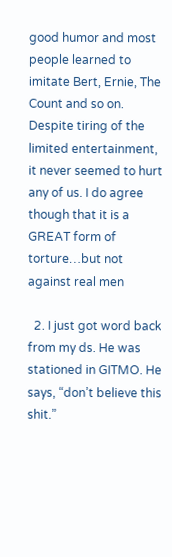good humor and most people learned to imitate Bert, Ernie, The Count and so on. Despite tiring of the limited entertainment, it never seemed to hurt any of us. I do agree though that it is a GREAT form of torture…but not against real men

  2. I just got word back from my ds. He was stationed in GITMO. He says, “don’t believe this shit.”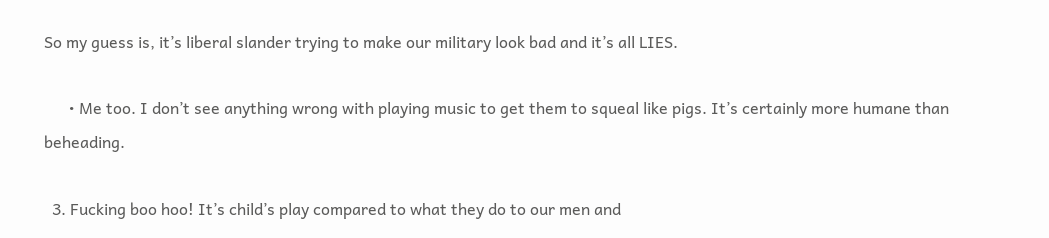So my guess is, it’s liberal slander trying to make our military look bad and it’s all LIES.

      • Me too. I don’t see anything wrong with playing music to get them to squeal like pigs. It’s certainly more humane than beheading.

  3. Fucking boo hoo! It’s child’s play compared to what they do to our men and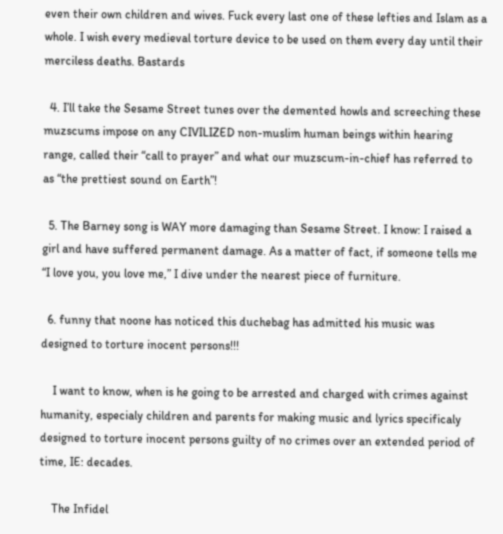even their own children and wives. Fuck every last one of these lefties and Islam as a whole. I wish every medieval torture device to be used on them every day until their merciless deaths. Bastards

  4. I’ll take the Sesame Street tunes over the demented howls and screeching these muzscums impose on any CIVILIZED non-muslim human beings within hearing range, called their “call to prayer” and what our muzscum-in-chief has referred to as “the prettiest sound on Earth”!

  5. The Barney song is WAY more damaging than Sesame Street. I know: I raised a girl and have suffered permanent damage. As a matter of fact, if someone tells me “I love you, you love me,” I dive under the nearest piece of furniture.

  6. funny that noone has noticed this duchebag has admitted his music was designed to torture inocent persons!!!

    I want to know, when is he going to be arrested and charged with crimes against humanity, especialy children and parents for making music and lyrics specificaly designed to torture inocent persons guilty of no crimes over an extended period of time, IE: decades.

    The Infidel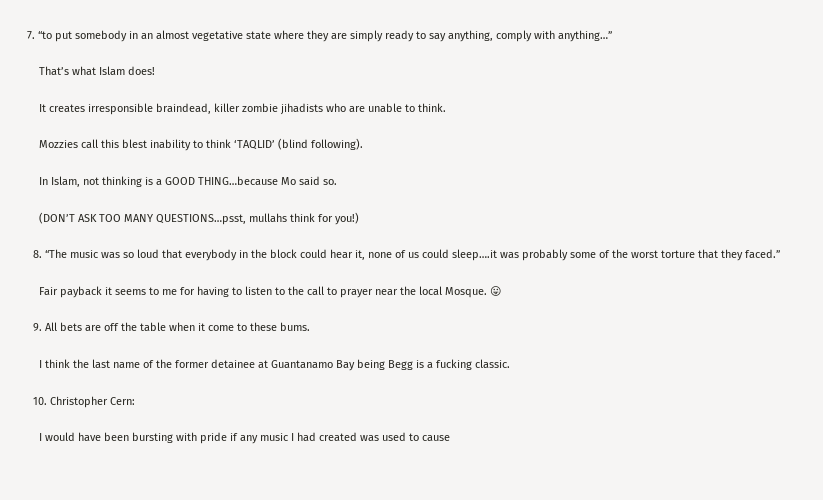7. “to put somebody in an almost vegetative state where they are simply ready to say anything, comply with anything…”

    That’s what Islam does!

    It creates irresponsible braindead, killer zombie jihadists who are unable to think.

    Mozzies call this blest inability to think ‘TAQLID’ (blind following).

    In Islam, not thinking is a GOOD THING…because Mo said so.

    (DON’T ASK TOO MANY QUESTIONS…psst, mullahs think for you!)

  8. “The music was so loud that everybody in the block could hear it, none of us could sleep….it was probably some of the worst torture that they faced.”

    Fair payback it seems to me for having to listen to the call to prayer near the local Mosque. 😛

  9. All bets are off the table when it come to these bums.

    I think the last name of the former detainee at Guantanamo Bay being Begg is a fucking classic.

  10. Christopher Cern:

    I would have been bursting with pride if any music I had created was used to cause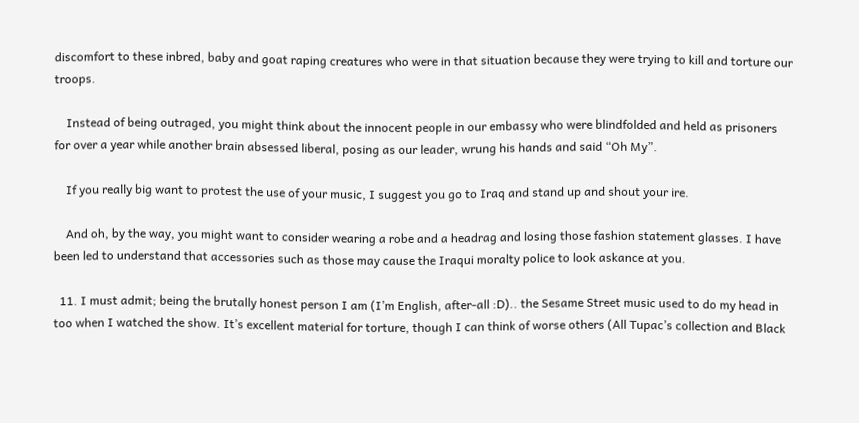discomfort to these inbred, baby and goat raping creatures who were in that situation because they were trying to kill and torture our troops.

    Instead of being outraged, you might think about the innocent people in our embassy who were blindfolded and held as prisoners for over a year while another brain absessed liberal, posing as our leader, wrung his hands and said “Oh My”.

    If you really big want to protest the use of your music, I suggest you go to Iraq and stand up and shout your ire.

    And oh, by the way, you might want to consider wearing a robe and a headrag and losing those fashion statement glasses. I have been led to understand that accessories such as those may cause the Iraqui moralty police to look askance at you.

  11. I must admit; being the brutally honest person I am (I’m English, after-all :D).. the Sesame Street music used to do my head in too when I watched the show. It’s excellent material for torture, though I can think of worse others (All Tupac’s collection and Black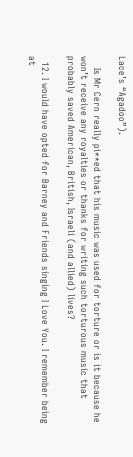Lace’s “Agadoo”).

    Is Mr Cern really pi**ed that his music was used for torture or is it because he won’t receive any royalties or thanks for writing such torturous music that probably saved American, British, Israeli (and allied) lives?

  12. I would have opted for Barney and Friends singing I Love You. I remember being at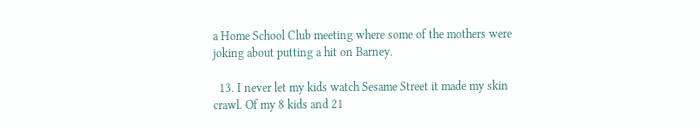a Home School Club meeting where some of the mothers were joking about putting a hit on Barney.

  13. I never let my kids watch Sesame Street it made my skin crawl. Of my 8 kids and 21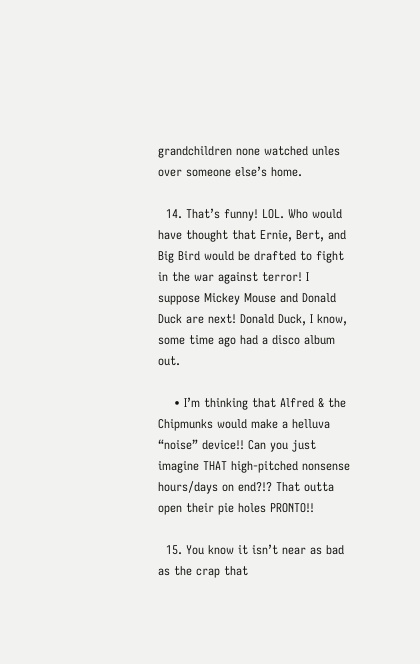grandchildren none watched unles over someone else’s home.

  14. That’s funny! LOL. Who would have thought that Ernie, Bert, and Big Bird would be drafted to fight in the war against terror! I suppose Mickey Mouse and Donald Duck are next! Donald Duck, I know, some time ago had a disco album out.

    • I’m thinking that Alfred & the Chipmunks would make a helluva “noise” device!! Can you just imagine THAT high-pitched nonsense hours/days on end?!? That outta open their pie holes PRONTO!!

  15. You know it isn’t near as bad as the crap that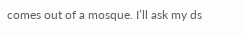comes out of a mosque. I’ll ask my ds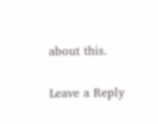about this.

Leave a Reply